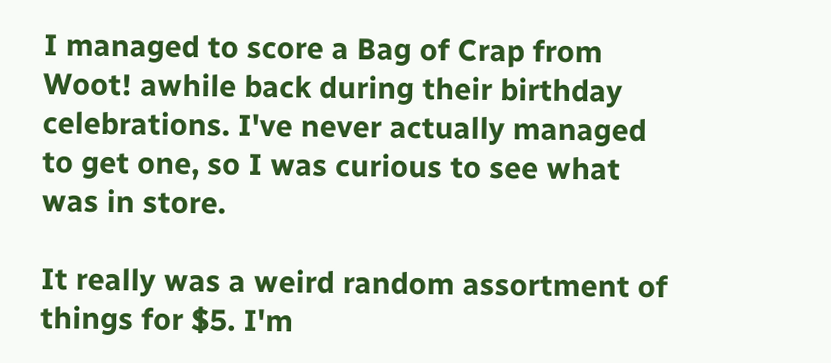I managed to score a Bag of Crap from Woot! awhile back during their birthday celebrations. I've never actually managed to get one, so I was curious to see what was in store.

It really was a weird random assortment of things for $5. I'm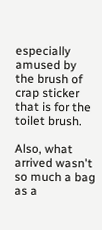especially amused by the brush of crap sticker that is for the toilet brush.

Also, what arrived wasn't so much a bag as a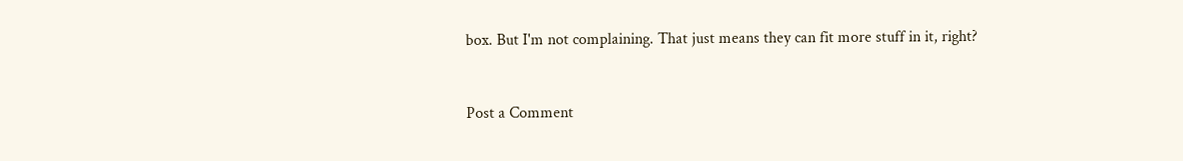box. But I'm not complaining. That just means they can fit more stuff in it, right?


Post a Comment